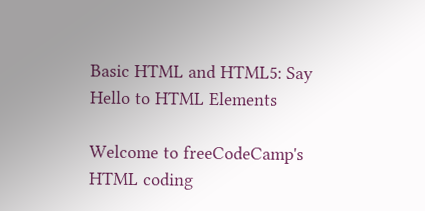Basic HTML and HTML5: Say Hello to HTML Elements

Welcome to freeCodeCamp's HTML coding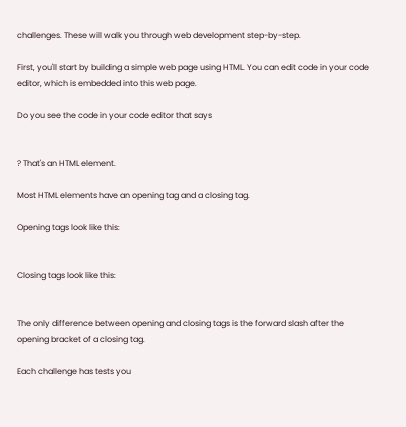challenges. These will walk you through web development step-by-step.

First, you'll start by building a simple web page using HTML. You can edit code in your code editor, which is embedded into this web page.

Do you see the code in your code editor that says


? That's an HTML element.

Most HTML elements have an opening tag and a closing tag.

Opening tags look like this:


Closing tags look like this:


The only difference between opening and closing tags is the forward slash after the opening bracket of a closing tag.

Each challenge has tests you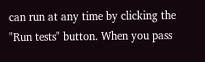can run at any time by clicking the "Run tests" button. When you pass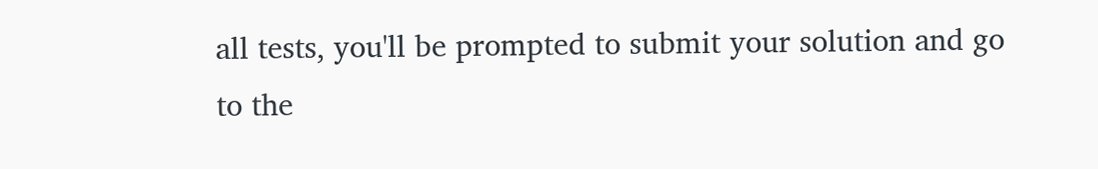all tests, you'll be prompted to submit your solution and go to the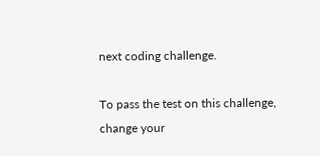next coding challenge.

To pass the test on this challenge, change your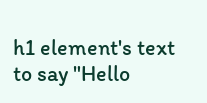h1 element's text to say "Hello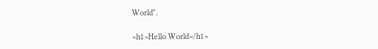World".

<h1>Hello World</h1>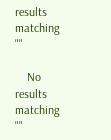results matching ""

    No results matching ""